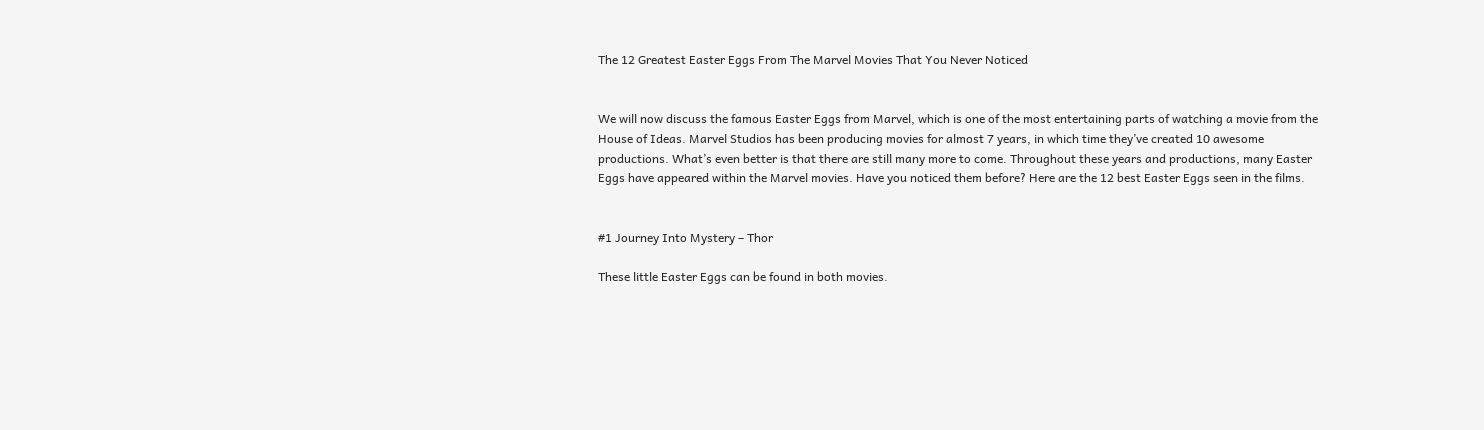The 12 Greatest Easter Eggs From The Marvel Movies That You Never Noticed


We will now discuss the famous Easter Eggs from Marvel, which is one of the most entertaining parts of watching a movie from the House of Ideas. Marvel Studios has been producing movies for almost 7 years, in which time they’ve created 10 awesome productions. What’s even better is that there are still many more to come. Throughout these years and productions, many Easter Eggs have appeared within the Marvel movies. Have you noticed them before? Here are the 12 best Easter Eggs seen in the films.


#1 Journey Into Mystery – Thor

These little Easter Eggs can be found in both movies.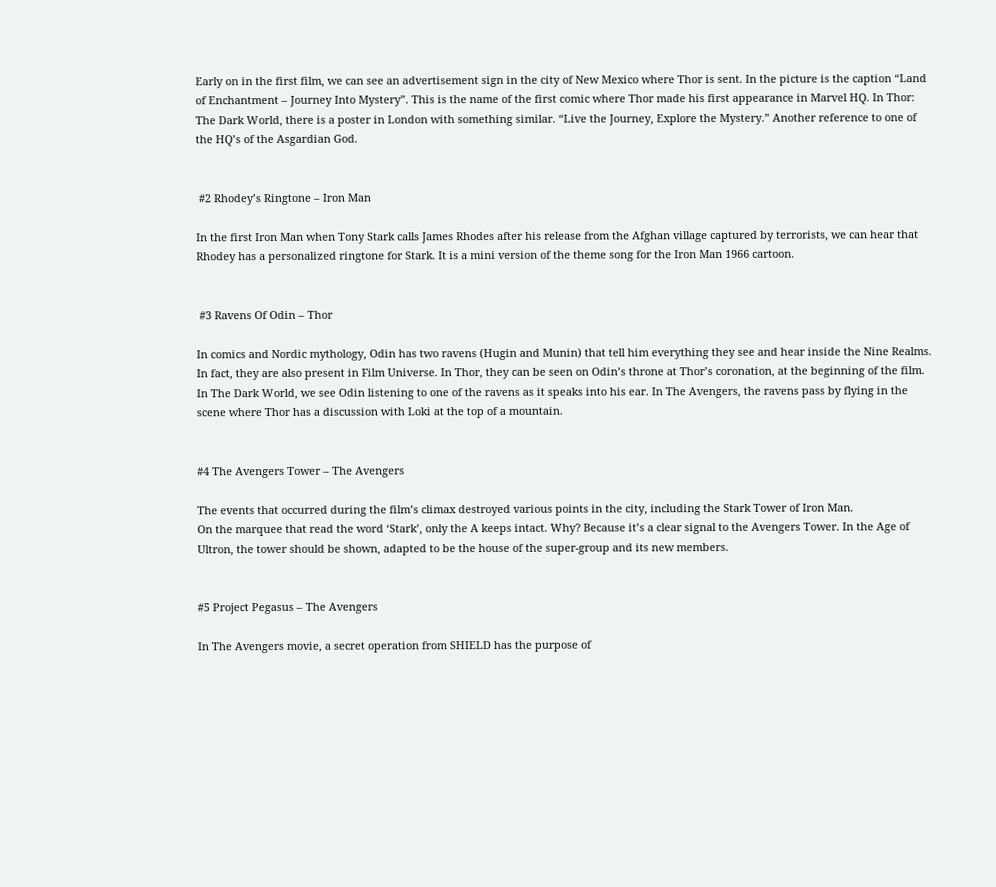Early on in the first film, we can see an advertisement sign in the city of New Mexico where Thor is sent. In the picture is the caption “Land of Enchantment – Journey Into Mystery”. This is the name of the first comic where Thor made his first appearance in Marvel HQ. In Thor: The Dark World, there is a poster in London with something similar. “Live the Journey, Explore the Mystery.” Another reference to one of the HQ’s of the Asgardian God.


 #2 Rhodey’s Ringtone – Iron Man

In the first Iron Man when Tony Stark calls James Rhodes after his release from the Afghan village captured by terrorists, we can hear that Rhodey has a personalized ringtone for Stark. It is a mini version of the theme song for the Iron Man 1966 cartoon.


 #3 Ravens Of Odin – Thor

In comics and Nordic mythology, Odin has two ravens (Hugin and Munin) that tell him everything they see and hear inside the Nine Realms. In fact, they are also present in Film Universe. In Thor, they can be seen on Odin’s throne at Thor’s coronation, at the beginning of the film. In The Dark World, we see Odin listening to one of the ravens as it speaks into his ear. In The Avengers, the ravens pass by flying in the scene where Thor has a discussion with Loki at the top of a mountain.


#4 The Avengers Tower – The Avengers

The events that occurred during the film’s climax destroyed various points in the city, including the Stark Tower of Iron Man.
On the marquee that read the word ‘Stark’, only the A keeps intact. Why? Because it’s a clear signal to the Avengers Tower. In the Age of Ultron, the tower should be shown, adapted to be the house of the super-group and its new members.


#5 Project Pegasus – The Avengers

In The Avengers movie, a secret operation from SHIELD has the purpose of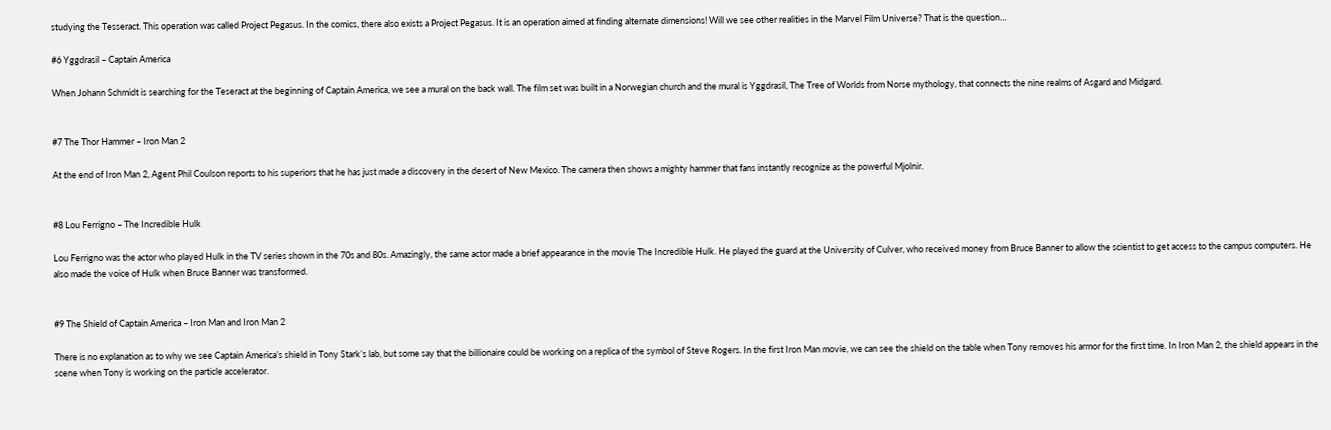studying the Tesseract. This operation was called Project Pegasus. In the comics, there also exists a Project Pegasus. It is an operation aimed at finding alternate dimensions! Will we see other realities in the Marvel Film Universe? That is the question…

#6 Yggdrasil – Captain America

When Johann Schmidt is searching for the Teseract at the beginning of Captain America, we see a mural on the back wall. The film set was built in a Norwegian church and the mural is Yggdrasil, The Tree of Worlds from Norse mythology, that connects the nine realms of Asgard and Midgard.


#7 The Thor Hammer – Iron Man 2

At the end of Iron Man 2, Agent Phil Coulson reports to his superiors that he has just made a discovery in the desert of New Mexico. The camera then shows a mighty hammer that fans instantly recognize as the powerful Mjolnir.


#8 Lou Ferrigno – The Incredible Hulk

Lou Ferrigno was the actor who played Hulk in the TV series shown in the 70s and 80s. Amazingly, the same actor made a brief appearance in the movie The Incredible Hulk. He played the guard at the University of Culver, who received money from Bruce Banner to allow the scientist to get access to the campus computers. He also made the voice of Hulk when Bruce Banner was transformed.


#9 The Shield of Captain America – Iron Man and Iron Man 2

There is no explanation as to why we see Captain America’s shield in Tony Stark’s lab, but some say that the billionaire could be working on a replica of the symbol of Steve Rogers. In the first Iron Man movie, we can see the shield on the table when Tony removes his armor for the first time. In Iron Man 2, the shield appears in the scene when Tony is working on the particle accelerator.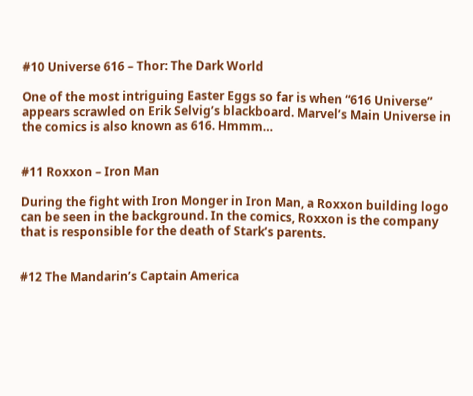#10 Universe 616 – Thor: The Dark World

One of the most intriguing Easter Eggs so far is when “616 Universe” appears scrawled on Erik Selvig’s blackboard. Marvel’s Main Universe in the comics is also known as 616. Hmmm…


#11 Roxxon – Iron Man

During the fight with Iron Monger in Iron Man, a Roxxon building logo can be seen in the background. In the comics, Roxxon is the company that is responsible for the death of Stark’s parents.


#12 The Mandarin’s Captain America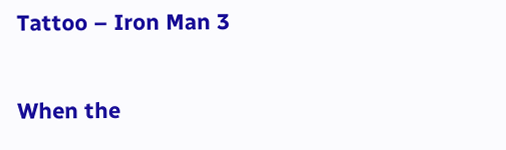Tattoo – Iron Man 3

When the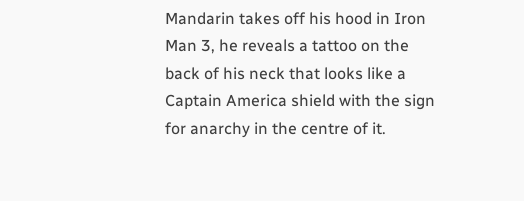Mandarin takes off his hood in Iron Man 3, he reveals a tattoo on the back of his neck that looks like a Captain America shield with the sign for anarchy in the centre of it.